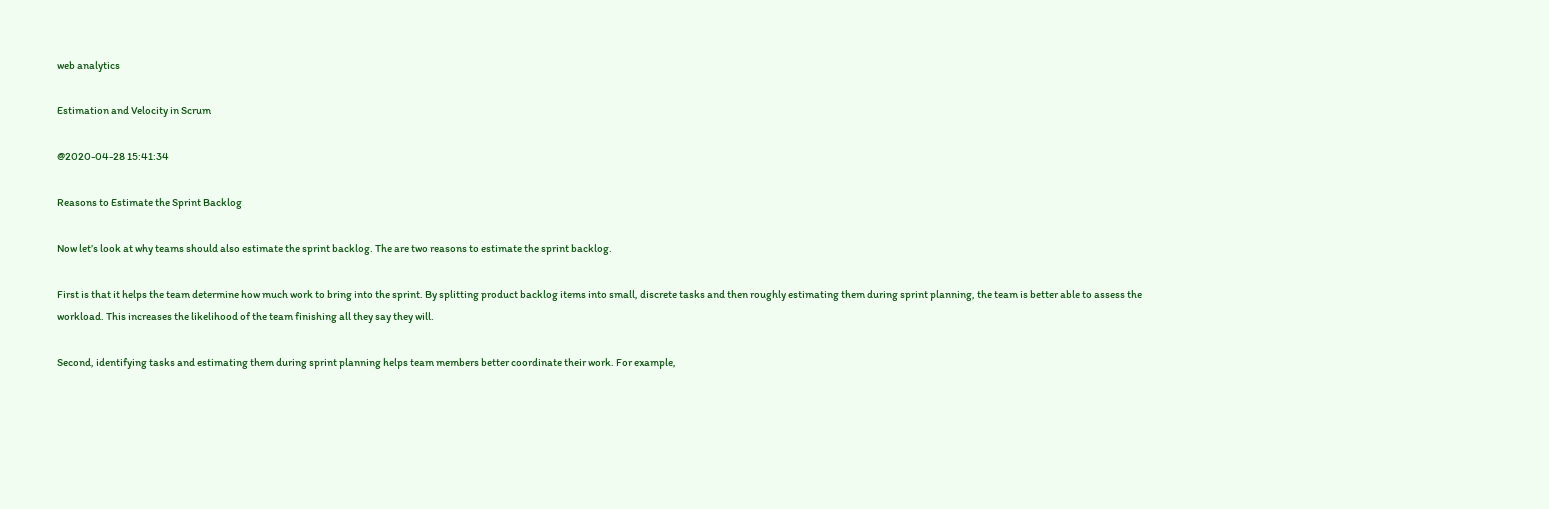web analytics

Estimation and Velocity in Scrum

@2020-04-28 15:41:34

Reasons to Estimate the Sprint Backlog

Now let’s look at why teams should also estimate the sprint backlog. The are two reasons to estimate the sprint backlog.

First is that it helps the team determine how much work to bring into the sprint. By splitting product backlog items into small, discrete tasks and then roughly estimating them during sprint planning, the team is better able to assess the workload. This increases the likelihood of the team finishing all they say they will.

Second, identifying tasks and estimating them during sprint planning helps team members better coordinate their work. For example,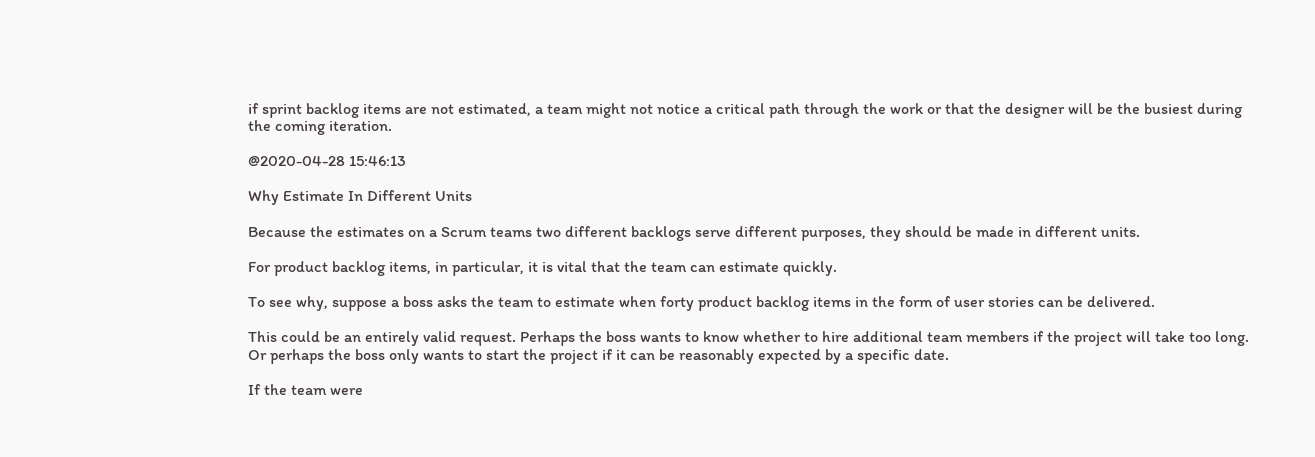if sprint backlog items are not estimated, a team might not notice a critical path through the work or that the designer will be the busiest during the coming iteration.

@2020-04-28 15:46:13

Why Estimate In Different Units

Because the estimates on a Scrum teams two different backlogs serve different purposes, they should be made in different units.

For product backlog items, in particular, it is vital that the team can estimate quickly.

To see why, suppose a boss asks the team to estimate when forty product backlog items in the form of user stories can be delivered.

This could be an entirely valid request. Perhaps the boss wants to know whether to hire additional team members if the project will take too long. Or perhaps the boss only wants to start the project if it can be reasonably expected by a specific date.

If the team were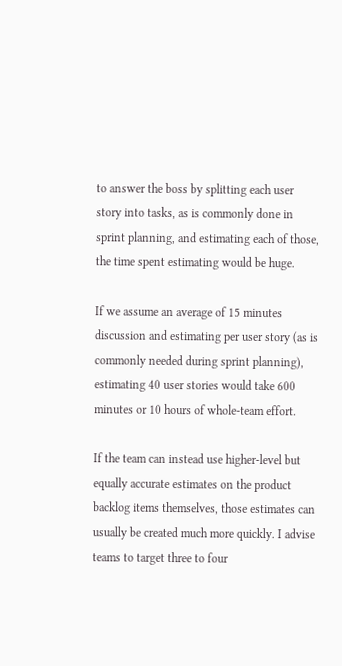to answer the boss by splitting each user story into tasks, as is commonly done in sprint planning, and estimating each of those, the time spent estimating would be huge.

If we assume an average of 15 minutes discussion and estimating per user story (as is commonly needed during sprint planning), estimating 40 user stories would take 600 minutes or 10 hours of whole-team effort.

If the team can instead use higher-level but equally accurate estimates on the product backlog items themselves, those estimates can usually be created much more quickly. I advise teams to target three to four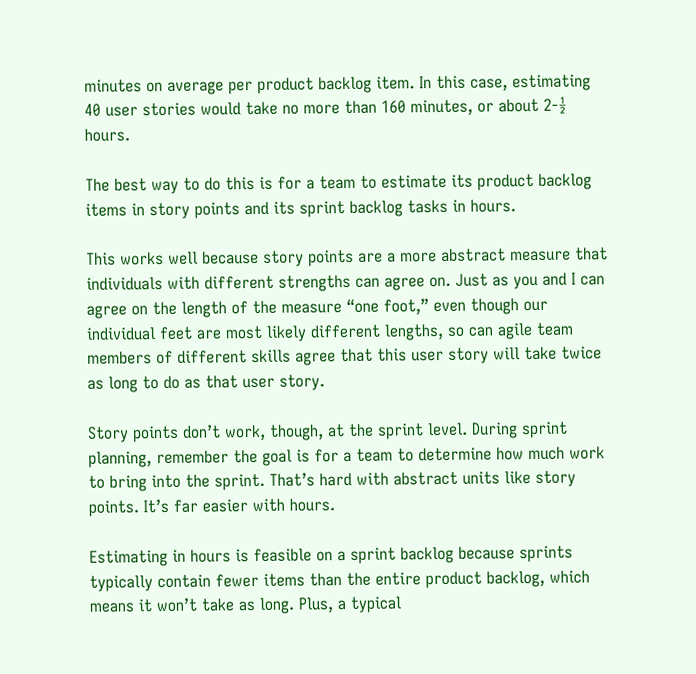minutes on average per product backlog item. In this case, estimating 40 user stories would take no more than 160 minutes, or about 2-½ hours.

The best way to do this is for a team to estimate its product backlog items in story points and its sprint backlog tasks in hours.

This works well because story points are a more abstract measure that individuals with different strengths can agree on. Just as you and I can agree on the length of the measure “one foot,” even though our individual feet are most likely different lengths, so can agile team members of different skills agree that this user story will take twice as long to do as that user story.

Story points don’t work, though, at the sprint level. During sprint planning, remember the goal is for a team to determine how much work to bring into the sprint. That’s hard with abstract units like story points. It’s far easier with hours.

Estimating in hours is feasible on a sprint backlog because sprints typically contain fewer items than the entire product backlog, which means it won’t take as long. Plus, a typical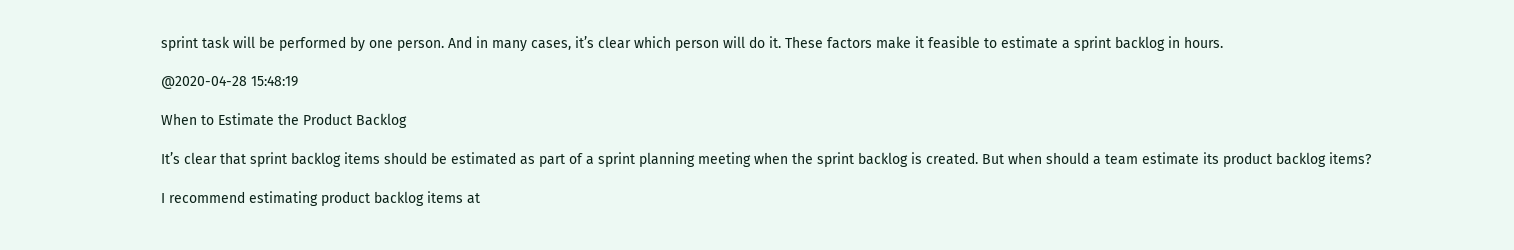sprint task will be performed by one person. And in many cases, it’s clear which person will do it. These factors make it feasible to estimate a sprint backlog in hours.

@2020-04-28 15:48:19

When to Estimate the Product Backlog

It’s clear that sprint backlog items should be estimated as part of a sprint planning meeting when the sprint backlog is created. But when should a team estimate its product backlog items?

I recommend estimating product backlog items at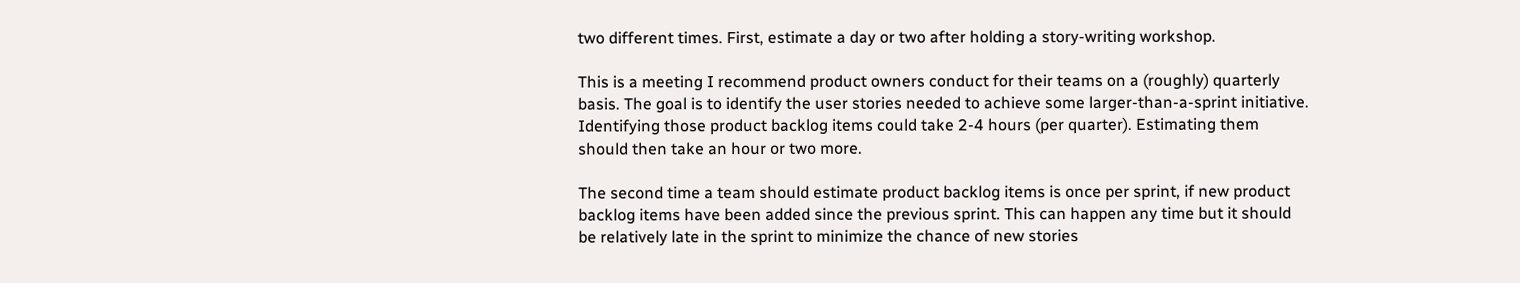two different times. First, estimate a day or two after holding a story-writing workshop.

This is a meeting I recommend product owners conduct for their teams on a (roughly) quarterly basis. The goal is to identify the user stories needed to achieve some larger-than-a-sprint initiative. Identifying those product backlog items could take 2-4 hours (per quarter). Estimating them should then take an hour or two more.

The second time a team should estimate product backlog items is once per sprint, if new product backlog items have been added since the previous sprint. This can happen any time but it should be relatively late in the sprint to minimize the chance of new stories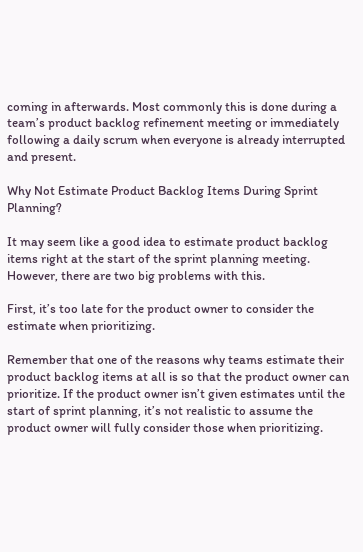coming in afterwards. Most commonly this is done during a team’s product backlog refinement meeting or immediately following a daily scrum when everyone is already interrupted and present.

Why Not Estimate Product Backlog Items During Sprint Planning?

It may seem like a good idea to estimate product backlog items right at the start of the sprint planning meeting. However, there are two big problems with this.

First, it’s too late for the product owner to consider the estimate when prioritizing.

Remember that one of the reasons why teams estimate their product backlog items at all is so that the product owner can prioritize. If the product owner isn’t given estimates until the start of sprint planning, it’s not realistic to assume the product owner will fully consider those when prioritizing.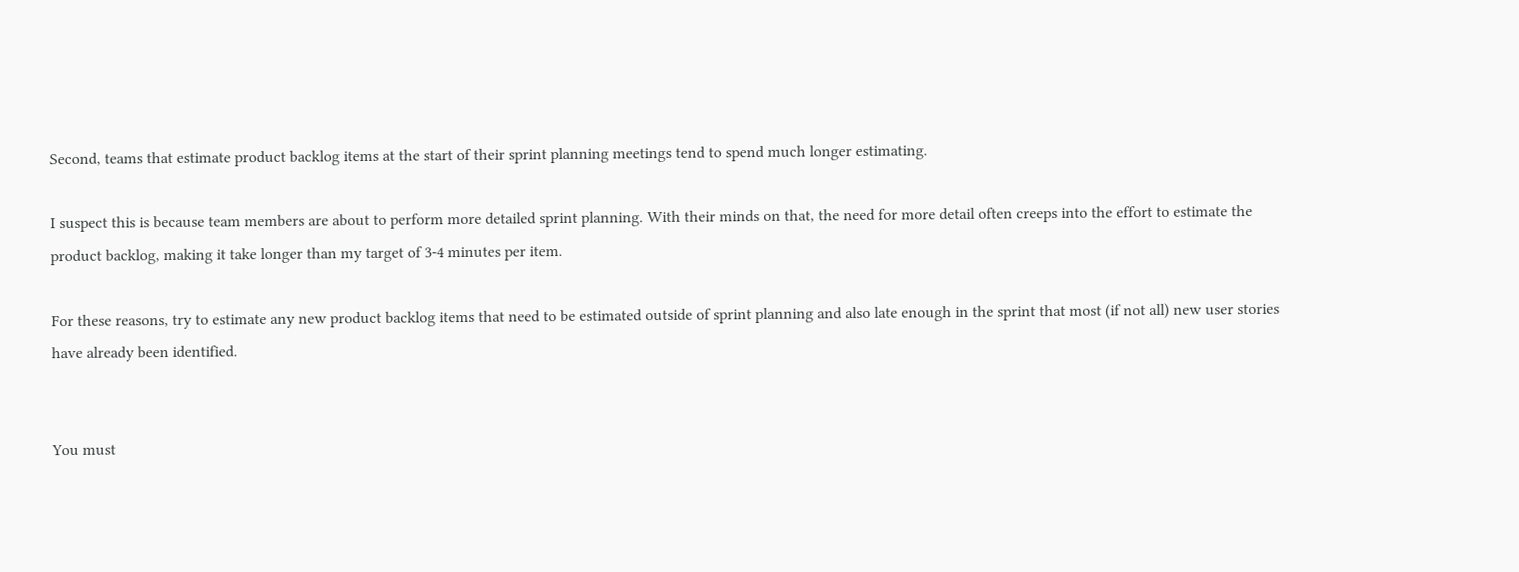Second, teams that estimate product backlog items at the start of their sprint planning meetings tend to spend much longer estimating.

I suspect this is because team members are about to perform more detailed sprint planning. With their minds on that, the need for more detail often creeps into the effort to estimate the product backlog, making it take longer than my target of 3-4 minutes per item.

For these reasons, try to estimate any new product backlog items that need to be estimated outside of sprint planning and also late enough in the sprint that most (if not all) new user stories have already been identified.


You must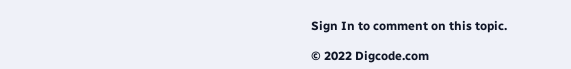Sign In to comment on this topic.

© 2022 Digcode.com